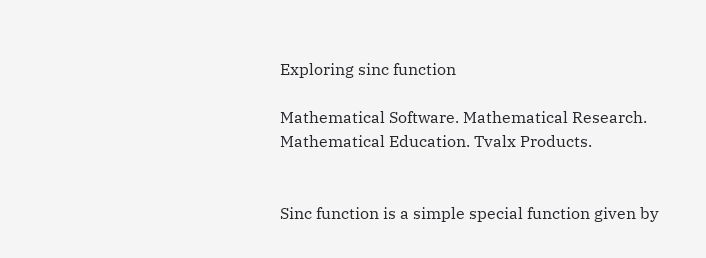Exploring sinc function

Mathematical Software. Mathematical Research. Mathematical Education. Tvalx Products.


Sinc function is a simple special function given by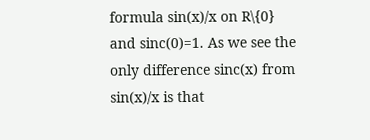formula sin(x)/x on R\{0} and sinc(0)=1. As we see the only difference sinc(x) from sin(x)/x is that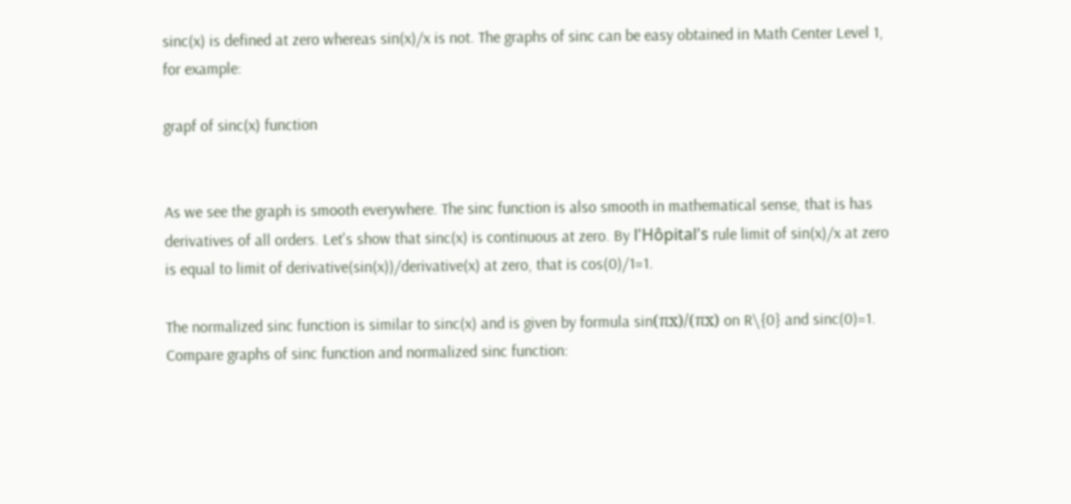sinc(x) is defined at zero whereas sin(x)/x is not. The graphs of sinc can be easy obtained in Math Center Level 1, for example:

grapf of sinc(x) function


As we see the graph is smooth everywhere. The sinc function is also smooth in mathematical sense, that is has derivatives of all orders. Let's show that sinc(x) is continuous at zero. By l'Hôpital's rule limit of sin(x)/x at zero is equal to limit of derivative(sin(x))/derivative(x) at zero, that is cos(0)/1=1.

The normalized sinc function is similar to sinc(x) and is given by formula sin(πx)/(πx) on R\{0} and sinc(0)=1. Compare graphs of sinc function and normalized sinc function: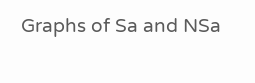Graphs of Sa and NSa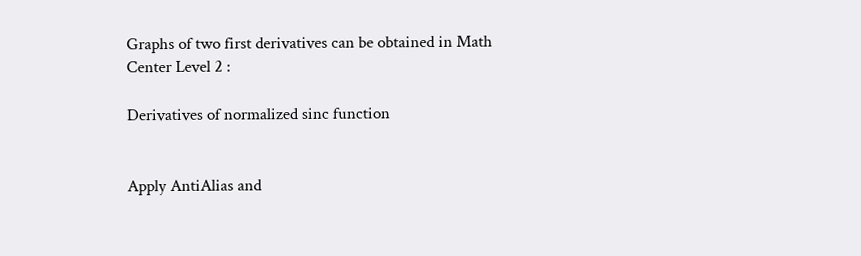Graphs of two first derivatives can be obtained in Math Center Level 2 :

Derivatives of normalized sinc function


Apply AntiAlias and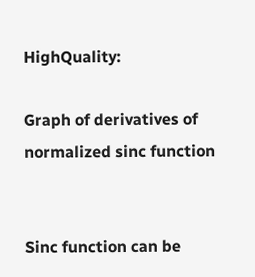HighQuality:

Graph of derivatives of normalized sinc function


Sinc function can be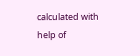calculated with help of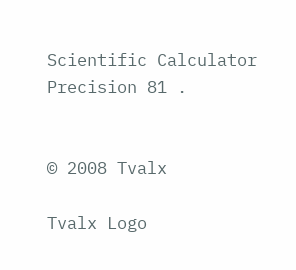Scientific Calculator Precision 81 .


© 2008 Tvalx

Tvalx Logo